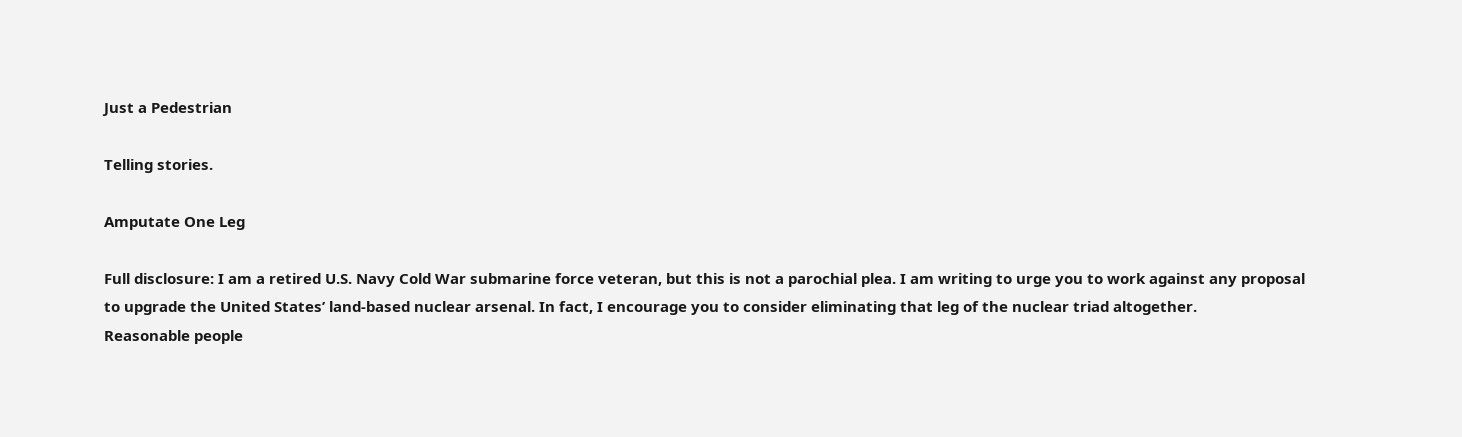Just a Pedestrian

Telling stories.

Amputate One Leg

Full disclosure: I am a retired U.S. Navy Cold War submarine force veteran, but this is not a parochial plea. I am writing to urge you to work against any proposal to upgrade the United States’ land-based nuclear arsenal. In fact, I encourage you to consider eliminating that leg of the nuclear triad altogether.
Reasonable people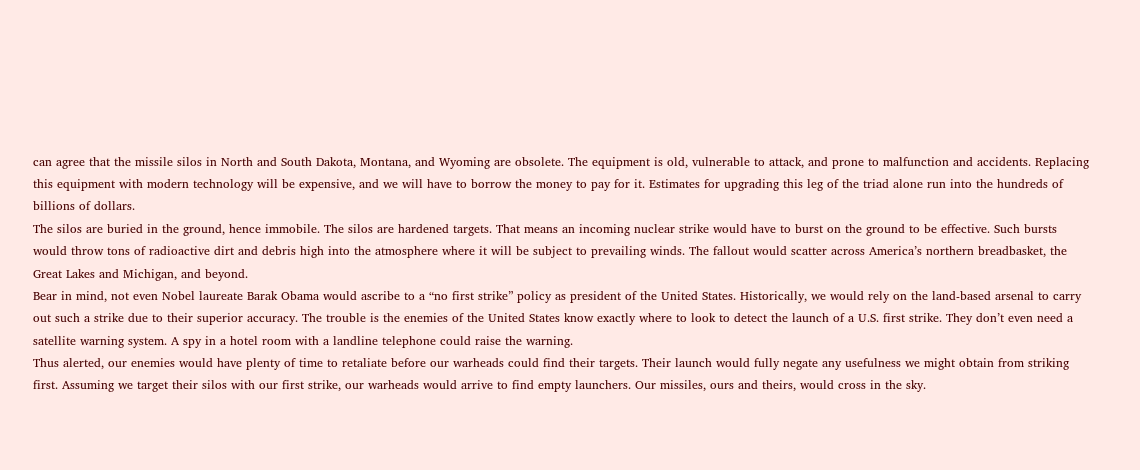can agree that the missile silos in North and South Dakota, Montana, and Wyoming are obsolete. The equipment is old, vulnerable to attack, and prone to malfunction and accidents. Replacing this equipment with modern technology will be expensive, and we will have to borrow the money to pay for it. Estimates for upgrading this leg of the triad alone run into the hundreds of billions of dollars.
The silos are buried in the ground, hence immobile. The silos are hardened targets. That means an incoming nuclear strike would have to burst on the ground to be effective. Such bursts would throw tons of radioactive dirt and debris high into the atmosphere where it will be subject to prevailing winds. The fallout would scatter across America’s northern breadbasket, the Great Lakes and Michigan, and beyond.
Bear in mind, not even Nobel laureate Barak Obama would ascribe to a “no first strike” policy as president of the United States. Historically, we would rely on the land-based arsenal to carry out such a strike due to their superior accuracy. The trouble is the enemies of the United States know exactly where to look to detect the launch of a U.S. first strike. They don’t even need a satellite warning system. A spy in a hotel room with a landline telephone could raise the warning.
Thus alerted, our enemies would have plenty of time to retaliate before our warheads could find their targets. Their launch would fully negate any usefulness we might obtain from striking first. Assuming we target their silos with our first strike, our warheads would arrive to find empty launchers. Our missiles, ours and theirs, would cross in the sky.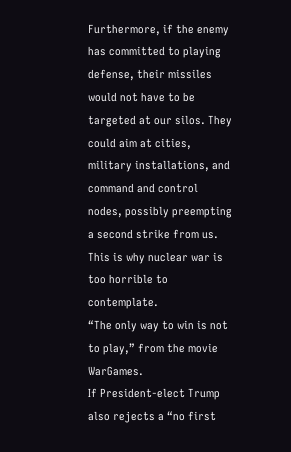Furthermore, if the enemy has committed to playing defense, their missiles would not have to be targeted at our silos. They could aim at cities, military installations, and command and control nodes, possibly preempting a second strike from us. This is why nuclear war is too horrible to contemplate.
“The only way to win is not to play,” from the movie WarGames.
If President-elect Trump also rejects a “no first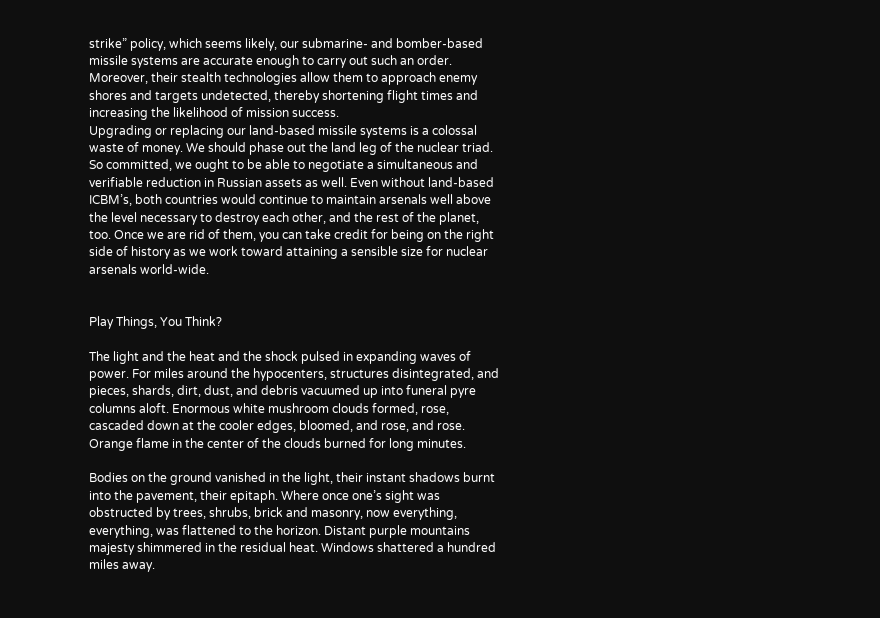strike” policy, which seems likely, our submarine- and bomber-based missile systems are accurate enough to carry out such an order. Moreover, their stealth technologies allow them to approach enemy shores and targets undetected, thereby shortening flight times and increasing the likelihood of mission success.
Upgrading or replacing our land-based missile systems is a colossal waste of money. We should phase out the land leg of the nuclear triad. So committed, we ought to be able to negotiate a simultaneous and verifiable reduction in Russian assets as well. Even without land-based ICBM’s, both countries would continue to maintain arsenals well above the level necessary to destroy each other, and the rest of the planet, too. Once we are rid of them, you can take credit for being on the right side of history as we work toward attaining a sensible size for nuclear arsenals world-wide.


Play Things, You Think?

The light and the heat and the shock pulsed in expanding waves of power. For miles around the hypocenters, structures disintegrated, and pieces, shards, dirt, dust, and debris vacuumed up into funeral pyre columns aloft. Enormous white mushroom clouds formed, rose, cascaded down at the cooler edges, bloomed, and rose, and rose. Orange flame in the center of the clouds burned for long minutes.

Bodies on the ground vanished in the light, their instant shadows burnt into the pavement, their epitaph. Where once one’s sight was obstructed by trees, shrubs, brick and masonry, now everything, everything, was flattened to the horizon. Distant purple mountains majesty shimmered in the residual heat. Windows shattered a hundred miles away.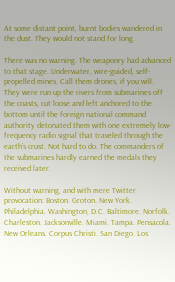At some distant point, burnt bodies wandered in the dust. They would not stand for long.

There was no warning. The weaponry had advanced to that stage. Underwater, wire-guided, self-propelled mines. Call them drones, if you will. They were run up the rivers from submarines off the coasts, cut loose and left anchored to the bottom until the foreign national command authority detonated them with one extremely low-frequency radio signal that traveled through the earth’s crust. Not hard to do. The commanders of the submarines hardly earned the medals they received later.

Without warning, and with mere Twitter provocation: Boston. Groton. New York. Philadelphia. Washington, D.C. Baltimore. Norfolk. Charleston. Jacksonville. Miami. Tampa. Pensacola. New Orleans. Corpus Christi. San Diego. Los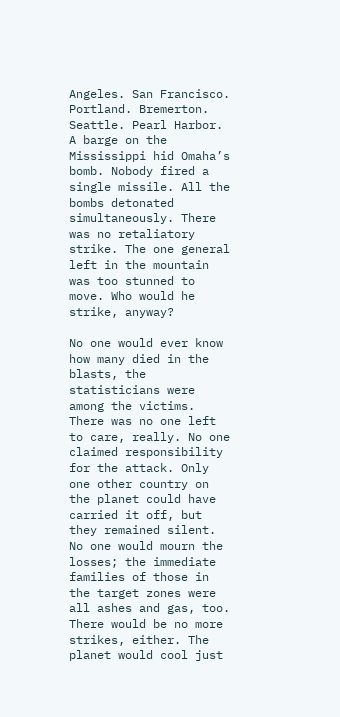Angeles. San Francisco. Portland. Bremerton. Seattle. Pearl Harbor. A barge on the Mississippi hid Omaha’s bomb. Nobody fired a single missile. All the bombs detonated simultaneously. There was no retaliatory strike. The one general left in the mountain was too stunned to move. Who would he strike, anyway?

No one would ever know how many died in the blasts, the statisticians were among the victims. There was no one left to care, really. No one claimed responsibility for the attack. Only one other country on the planet could have carried it off, but they remained silent. No one would mourn the losses; the immediate families of those in the target zones were all ashes and gas, too. There would be no more strikes, either. The planet would cool just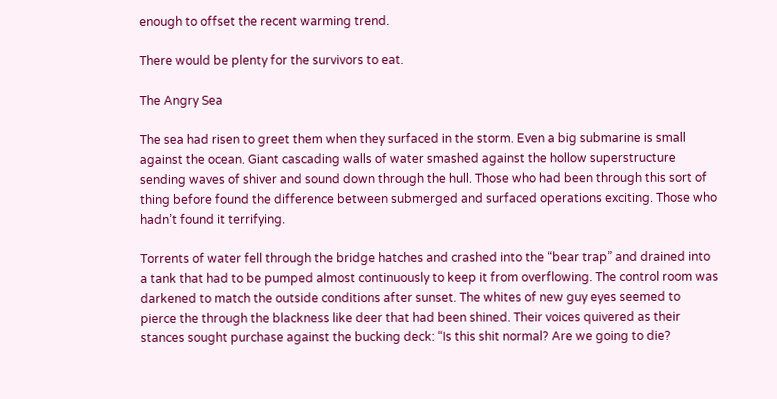enough to offset the recent warming trend.

There would be plenty for the survivors to eat.

The Angry Sea

The sea had risen to greet them when they surfaced in the storm. Even a big submarine is small against the ocean. Giant cascading walls of water smashed against the hollow superstructure sending waves of shiver and sound down through the hull. Those who had been through this sort of thing before found the difference between submerged and surfaced operations exciting. Those who hadn’t found it terrifying.

Torrents of water fell through the bridge hatches and crashed into the “bear trap” and drained into a tank that had to be pumped almost continuously to keep it from overflowing. The control room was darkened to match the outside conditions after sunset. The whites of new guy eyes seemed to pierce the through the blackness like deer that had been shined. Their voices quivered as their stances sought purchase against the bucking deck: “Is this shit normal? Are we going to die?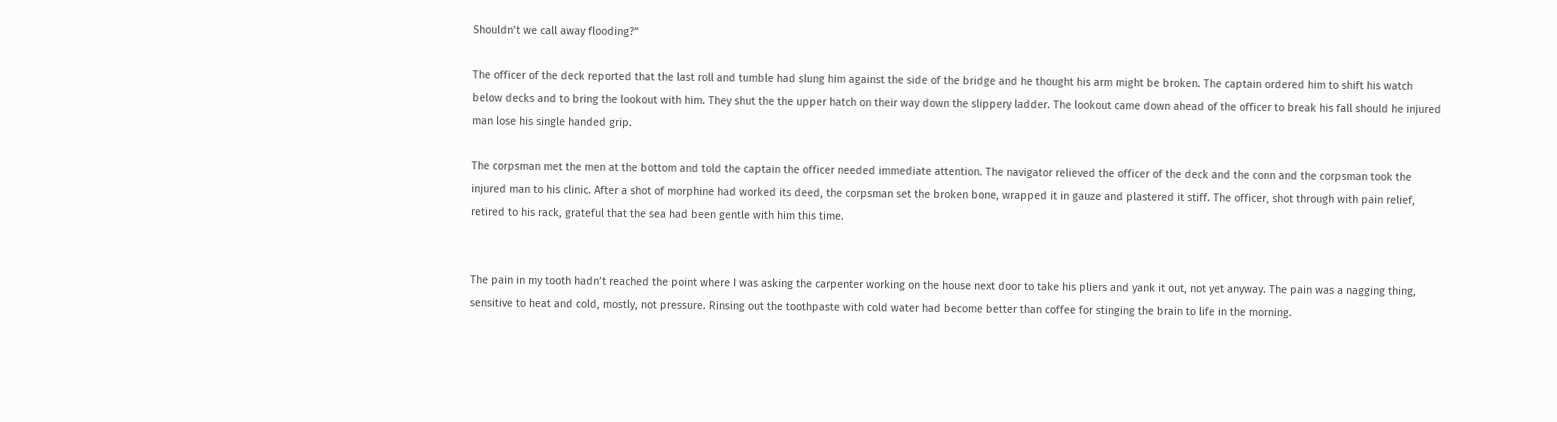Shouldn’t we call away flooding?”

The officer of the deck reported that the last roll and tumble had slung him against the side of the bridge and he thought his arm might be broken. The captain ordered him to shift his watch below decks and to bring the lookout with him. They shut the the upper hatch on their way down the slippery ladder. The lookout came down ahead of the officer to break his fall should he injured man lose his single handed grip.

The corpsman met the men at the bottom and told the captain the officer needed immediate attention. The navigator relieved the officer of the deck and the conn and the corpsman took the injured man to his clinic. After a shot of morphine had worked its deed, the corpsman set the broken bone, wrapped it in gauze and plastered it stiff. The officer, shot through with pain relief, retired to his rack, grateful that the sea had been gentle with him this time.


The pain in my tooth hadn’t reached the point where I was asking the carpenter working on the house next door to take his pliers and yank it out, not yet anyway. The pain was a nagging thing, sensitive to heat and cold, mostly, not pressure. Rinsing out the toothpaste with cold water had become better than coffee for stinging the brain to life in the morning.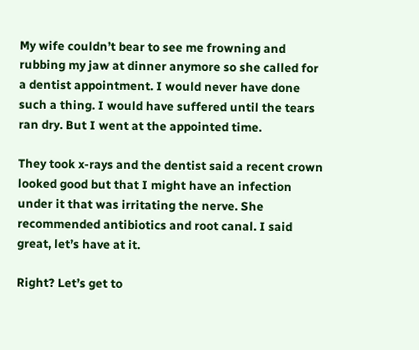My wife couldn’t bear to see me frowning and rubbing my jaw at dinner anymore so she called for a dentist appointment. I would never have done such a thing. I would have suffered until the tears ran dry. But I went at the appointed time.

They took x-rays and the dentist said a recent crown looked good but that I might have an infection under it that was irritating the nerve. She recommended antibiotics and root canal. I said great, let’s have at it.

Right? Let’s get to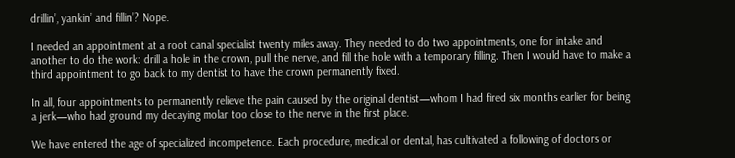drillin’, yankin’ and fillin’? Nope.

I needed an appointment at a root canal specialist twenty miles away. They needed to do two appointments, one for intake and another to do the work: drill a hole in the crown, pull the nerve, and fill the hole with a temporary filling. Then I would have to make a third appointment to go back to my dentist to have the crown permanently fixed.

In all, four appointments to permanently relieve the pain caused by the original dentist—whom I had fired six months earlier for being a jerk—who had ground my decaying molar too close to the nerve in the first place.

We have entered the age of specialized incompetence. Each procedure, medical or dental, has cultivated a following of doctors or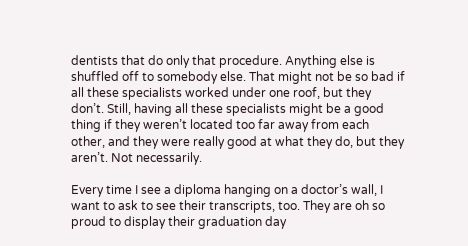dentists that do only that procedure. Anything else is shuffled off to somebody else. That might not be so bad if all these specialists worked under one roof, but they don’t. Still, having all these specialists might be a good thing if they weren’t located too far away from each other, and they were really good at what they do, but they aren’t. Not necessarily.

Every time I see a diploma hanging on a doctor’s wall, I want to ask to see their transcripts, too. They are oh so proud to display their graduation day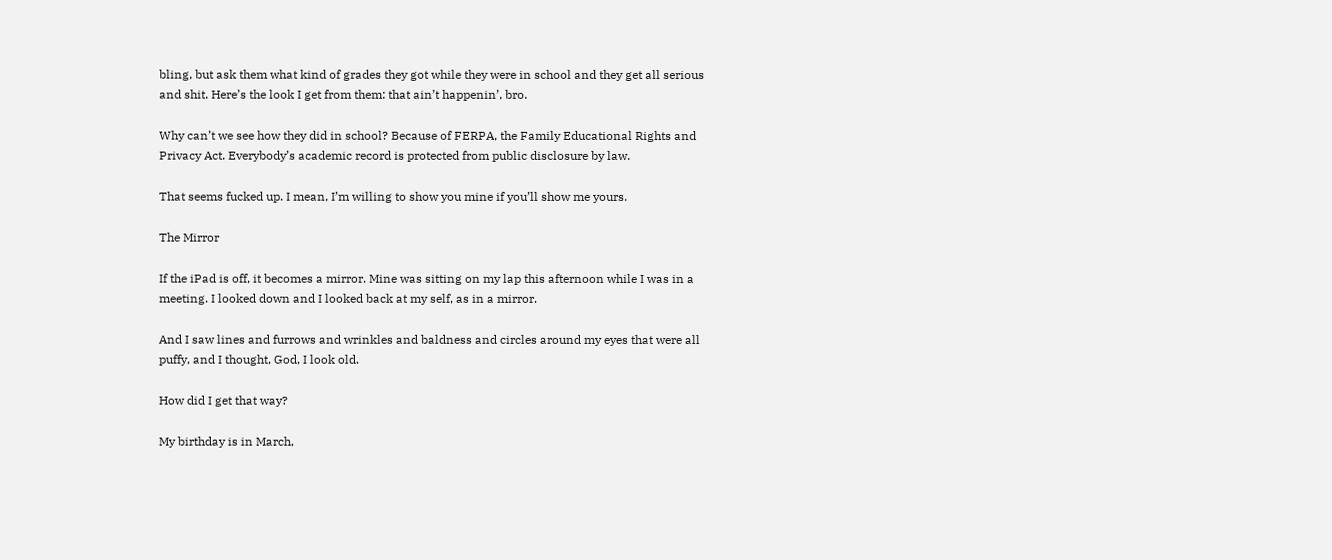bling, but ask them what kind of grades they got while they were in school and they get all serious and shit. Here’s the look I get from them: that ain’t happenin’, bro.

Why can’t we see how they did in school? Because of FERPA, the Family Educational Rights and Privacy Act. Everybody’s academic record is protected from public disclosure by law.

That seems fucked up. I mean, I’m willing to show you mine if you’ll show me yours.

The Mirror

If the iPad is off, it becomes a mirror. Mine was sitting on my lap this afternoon while I was in a meeting. I looked down and I looked back at my self, as in a mirror.

And I saw lines and furrows and wrinkles and baldness and circles around my eyes that were all puffy, and I thought, God, I look old.

How did I get that way?

My birthday is in March,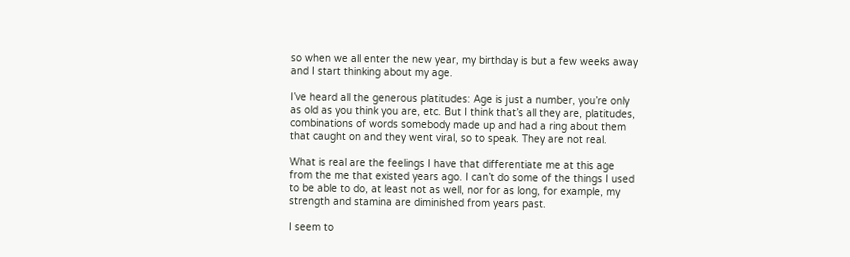so when we all enter the new year, my birthday is but a few weeks away and I start thinking about my age.

I’ve heard all the generous platitudes: Age is just a number, you’re only as old as you think you are, etc. But I think that’s all they are, platitudes, combinations of words somebody made up and had a ring about them that caught on and they went viral, so to speak. They are not real.

What is real are the feelings I have that differentiate me at this age from the me that existed years ago. I can’t do some of the things I used to be able to do, at least not as well, nor for as long, for example, my strength and stamina are diminished from years past.

I seem to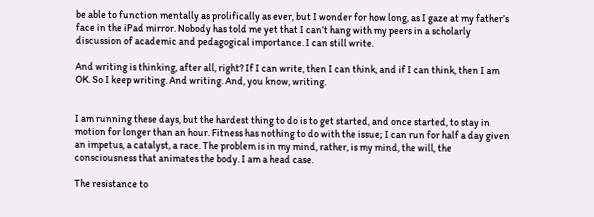be able to function mentally as prolifically as ever, but I wonder for how long, as I gaze at my father’s face in the iPad mirror. Nobody has told me yet that I can’t hang with my peers in a scholarly discussion of academic and pedagogical importance. I can still write.

And writing is thinking, after all, right? If I can write, then I can think, and if I can think, then I am OK. So I keep writing. And writing. And, you know, writing.


I am running these days, but the hardest thing to do is to get started, and once started, to stay in motion for longer than an hour. Fitness has nothing to do with the issue; I can run for half a day given an impetus, a catalyst, a race. The problem is in my mind, rather, is my mind, the will, the consciousness that animates the body. I am a head case.

The resistance to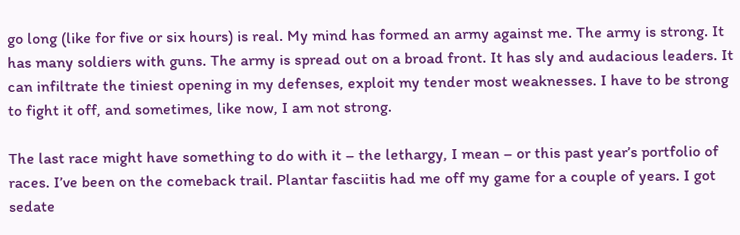go long (like for five or six hours) is real. My mind has formed an army against me. The army is strong. It has many soldiers with guns. The army is spread out on a broad front. It has sly and audacious leaders. It can infiltrate the tiniest opening in my defenses, exploit my tender most weaknesses. I have to be strong to fight it off, and sometimes, like now, I am not strong.

The last race might have something to do with it – the lethargy, I mean – or this past year’s portfolio of races. I’ve been on the comeback trail. Plantar fasciitis had me off my game for a couple of years. I got sedate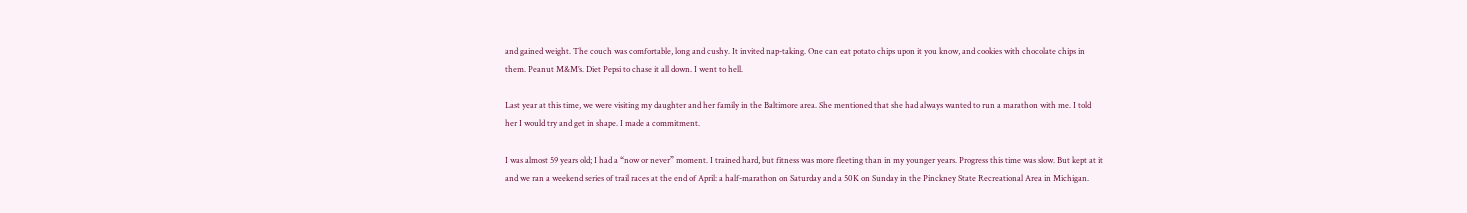and gained weight. The couch was comfortable, long and cushy. It invited nap-taking. One can eat potato chips upon it you know, and cookies with chocolate chips in them. Peanut M&M’s. Diet Pepsi to chase it all down. I went to hell.

Last year at this time, we were visiting my daughter and her family in the Baltimore area. She mentioned that she had always wanted to run a marathon with me. I told her I would try and get in shape. I made a commitment.

I was almost 59 years old; I had a “now or never” moment. I trained hard, but fitness was more fleeting than in my younger years. Progress this time was slow. But kept at it and we ran a weekend series of trail races at the end of April: a half-marathon on Saturday and a 50K on Sunday in the Pinckney State Recreational Area in Michigan.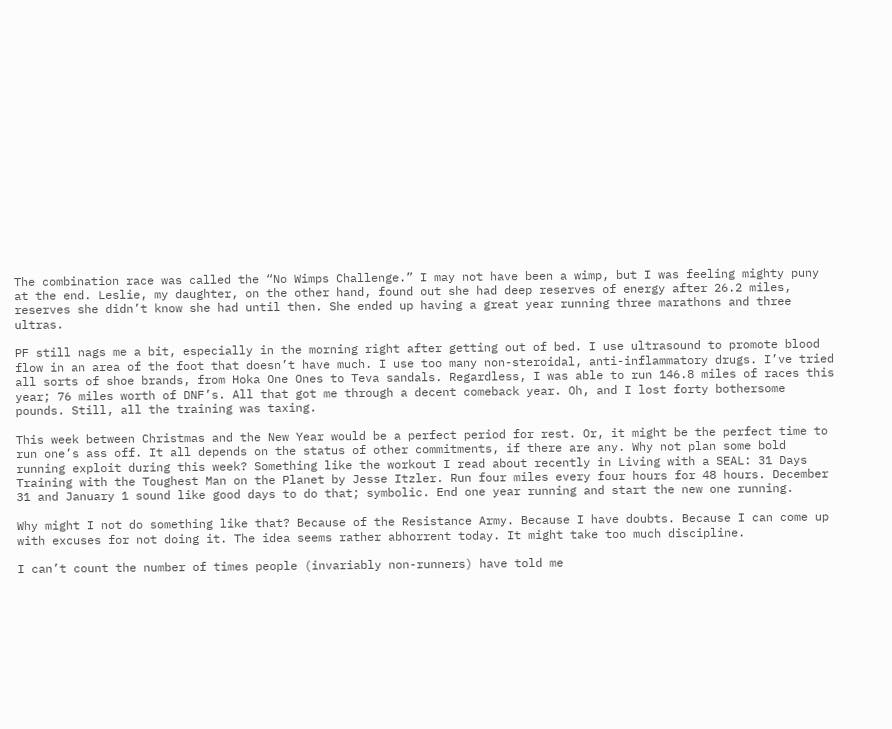The combination race was called the “No Wimps Challenge.” I may not have been a wimp, but I was feeling mighty puny at the end. Leslie, my daughter, on the other hand, found out she had deep reserves of energy after 26.2 miles, reserves she didn’t know she had until then. She ended up having a great year running three marathons and three ultras.

PF still nags me a bit, especially in the morning right after getting out of bed. I use ultrasound to promote blood flow in an area of the foot that doesn’t have much. I use too many non-steroidal, anti-inflammatory drugs. I’ve tried all sorts of shoe brands, from Hoka One Ones to Teva sandals. Regardless, I was able to run 146.8 miles of races this year; 76 miles worth of DNF’s. All that got me through a decent comeback year. Oh, and I lost forty bothersome pounds. Still, all the training was taxing.

This week between Christmas and the New Year would be a perfect period for rest. Or, it might be the perfect time to run one’s ass off. It all depends on the status of other commitments, if there are any. Why not plan some bold running exploit during this week? Something like the workout I read about recently in Living with a SEAL: 31 Days Training with the Toughest Man on the Planet by Jesse Itzler. Run four miles every four hours for 48 hours. December 31 and January 1 sound like good days to do that; symbolic. End one year running and start the new one running.

Why might I not do something like that? Because of the Resistance Army. Because I have doubts. Because I can come up with excuses for not doing it. The idea seems rather abhorrent today. It might take too much discipline.

I can’t count the number of times people (invariably non-runners) have told me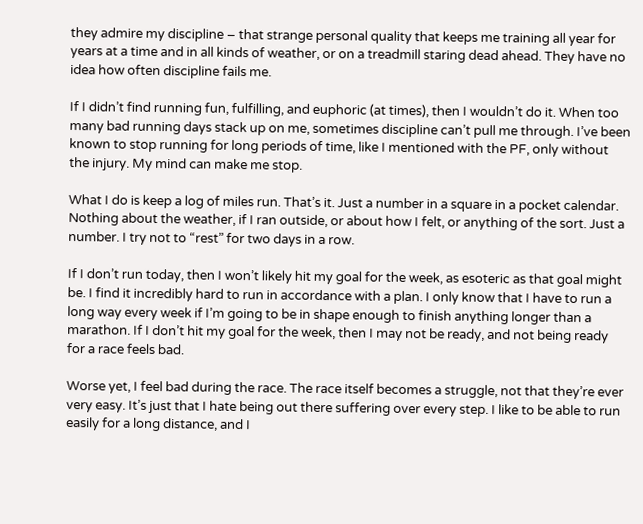they admire my discipline – that strange personal quality that keeps me training all year for years at a time and in all kinds of weather, or on a treadmill staring dead ahead. They have no idea how often discipline fails me.

If I didn’t find running fun, fulfilling, and euphoric (at times), then I wouldn’t do it. When too many bad running days stack up on me, sometimes discipline can’t pull me through. I’ve been known to stop running for long periods of time, like I mentioned with the PF, only without the injury. My mind can make me stop.

What I do is keep a log of miles run. That’s it. Just a number in a square in a pocket calendar. Nothing about the weather, if I ran outside, or about how I felt, or anything of the sort. Just a number. I try not to “rest” for two days in a row.

If I don’t run today, then I won’t likely hit my goal for the week, as esoteric as that goal might be. I find it incredibly hard to run in accordance with a plan. I only know that I have to run a long way every week if I’m going to be in shape enough to finish anything longer than a marathon. If I don’t hit my goal for the week, then I may not be ready, and not being ready for a race feels bad.

Worse yet, I feel bad during the race. The race itself becomes a struggle, not that they’re ever very easy. It’s just that I hate being out there suffering over every step. I like to be able to run easily for a long distance, and I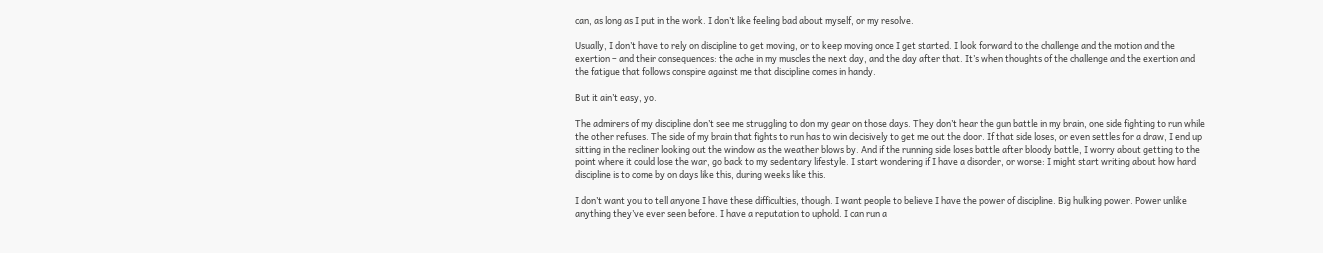can, as long as I put in the work. I don’t like feeling bad about myself, or my resolve.

Usually, I don’t have to rely on discipline to get moving, or to keep moving once I get started. I look forward to the challenge and the motion and the exertion – and their consequences: the ache in my muscles the next day, and the day after that. It’s when thoughts of the challenge and the exertion and the fatigue that follows conspire against me that discipline comes in handy.

But it ain’t easy, yo.

The admirers of my discipline don’t see me struggling to don my gear on those days. They don’t hear the gun battle in my brain, one side fighting to run while the other refuses. The side of my brain that fights to run has to win decisively to get me out the door. If that side loses, or even settles for a draw, I end up sitting in the recliner looking out the window as the weather blows by. And if the running side loses battle after bloody battle, I worry about getting to the point where it could lose the war, go back to my sedentary lifestyle. I start wondering if I have a disorder, or worse: I might start writing about how hard discipline is to come by on days like this, during weeks like this.

I don’t want you to tell anyone I have these difficulties, though. I want people to believe I have the power of discipline. Big hulking power. Power unlike anything they’ve ever seen before. I have a reputation to uphold. I can run a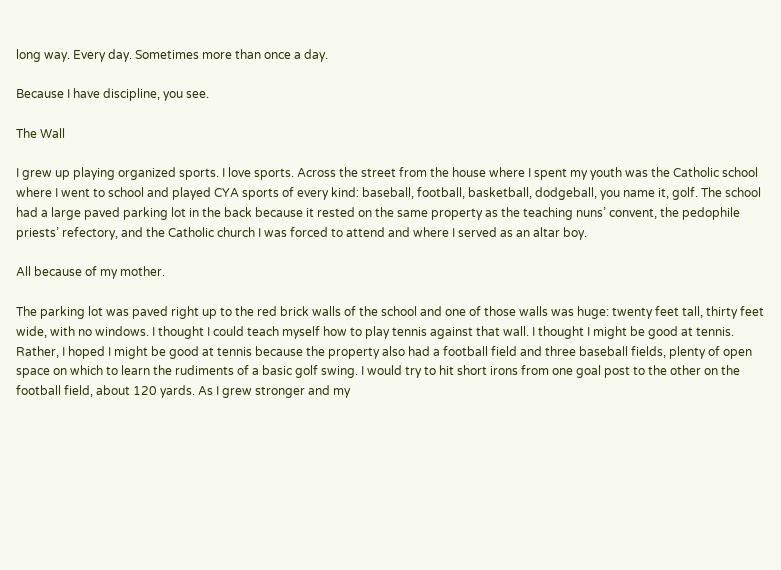long way. Every day. Sometimes more than once a day.

Because I have discipline, you see.

The Wall

I grew up playing organized sports. I love sports. Across the street from the house where I spent my youth was the Catholic school where I went to school and played CYA sports of every kind: baseball, football, basketball, dodgeball, you name it, golf. The school had a large paved parking lot in the back because it rested on the same property as the teaching nuns’ convent, the pedophile priests’ refectory, and the Catholic church I was forced to attend and where I served as an altar boy.

All because of my mother.

The parking lot was paved right up to the red brick walls of the school and one of those walls was huge: twenty feet tall, thirty feet wide, with no windows. I thought I could teach myself how to play tennis against that wall. I thought I might be good at tennis. Rather, I hoped I might be good at tennis because the property also had a football field and three baseball fields, plenty of open space on which to learn the rudiments of a basic golf swing. I would try to hit short irons from one goal post to the other on the football field, about 120 yards. As I grew stronger and my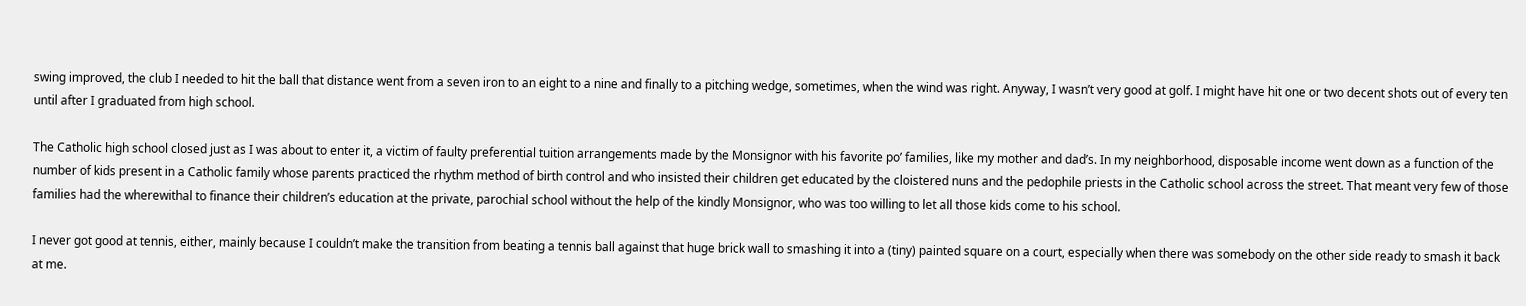swing improved, the club I needed to hit the ball that distance went from a seven iron to an eight to a nine and finally to a pitching wedge, sometimes, when the wind was right. Anyway, I wasn’t very good at golf. I might have hit one or two decent shots out of every ten until after I graduated from high school.

The Catholic high school closed just as I was about to enter it, a victim of faulty preferential tuition arrangements made by the Monsignor with his favorite po’ families, like my mother and dad’s. In my neighborhood, disposable income went down as a function of the number of kids present in a Catholic family whose parents practiced the rhythm method of birth control and who insisted their children get educated by the cloistered nuns and the pedophile priests in the Catholic school across the street. That meant very few of those families had the wherewithal to finance their children’s education at the private, parochial school without the help of the kindly Monsignor, who was too willing to let all those kids come to his school.

I never got good at tennis, either, mainly because I couldn’t make the transition from beating a tennis ball against that huge brick wall to smashing it into a (tiny) painted square on a court, especially when there was somebody on the other side ready to smash it back at me.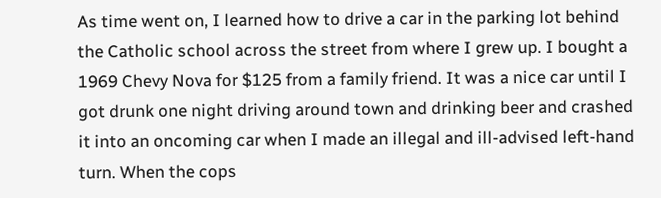As time went on, I learned how to drive a car in the parking lot behind the Catholic school across the street from where I grew up. I bought a 1969 Chevy Nova for $125 from a family friend. It was a nice car until I got drunk one night driving around town and drinking beer and crashed it into an oncoming car when I made an illegal and ill-advised left-hand turn. When the cops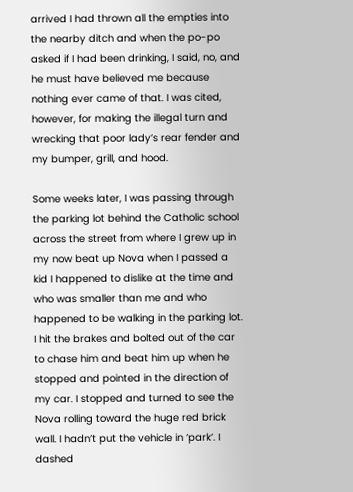arrived I had thrown all the empties into the nearby ditch and when the po-po asked if I had been drinking, I said, no, and he must have believed me because nothing ever came of that. I was cited, however, for making the illegal turn and wrecking that poor lady’s rear fender and my bumper, grill, and hood.

Some weeks later, I was passing through the parking lot behind the Catholic school across the street from where I grew up in my now beat up Nova when I passed a kid I happened to dislike at the time and who was smaller than me and who happened to be walking in the parking lot. I hit the brakes and bolted out of the car to chase him and beat him up when he stopped and pointed in the direction of my car. I stopped and turned to see the Nova rolling toward the huge red brick wall. I hadn’t put the vehicle in ‘park’. I dashed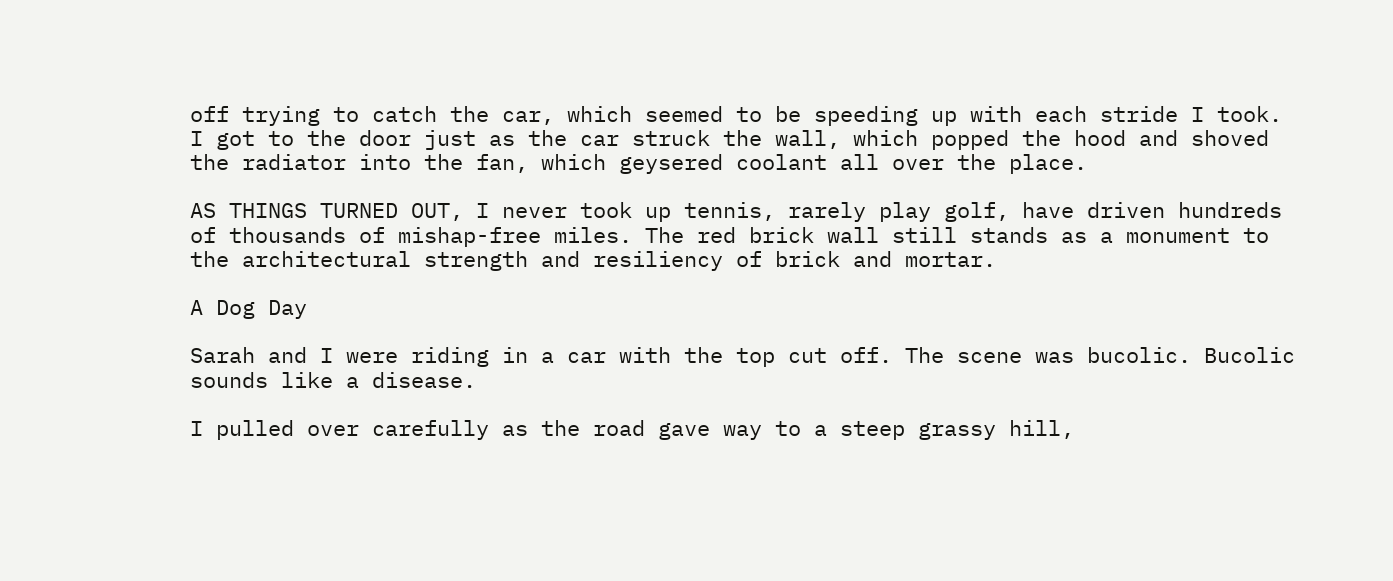off trying to catch the car, which seemed to be speeding up with each stride I took. I got to the door just as the car struck the wall, which popped the hood and shoved the radiator into the fan, which geysered coolant all over the place.

AS THINGS TURNED OUT, I never took up tennis, rarely play golf, have driven hundreds of thousands of mishap-free miles. The red brick wall still stands as a monument to the architectural strength and resiliency of brick and mortar.

A Dog Day

Sarah and I were riding in a car with the top cut off. The scene was bucolic. Bucolic sounds like a disease.

I pulled over carefully as the road gave way to a steep grassy hill,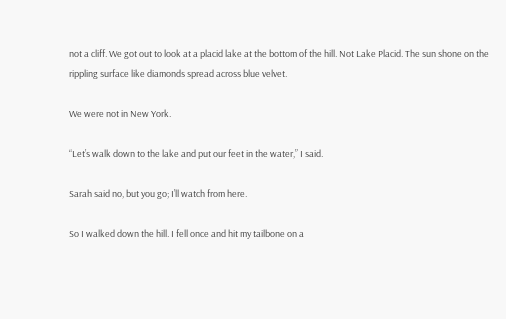not a cliff. We got out to look at a placid lake at the bottom of the hill. Not Lake Placid. The sun shone on the rippling surface like diamonds spread across blue velvet.

We were not in New York.

“Let’s walk down to the lake and put our feet in the water,” I said.

Sarah said no, but you go; I’ll watch from here.

So I walked down the hill. I fell once and hit my tailbone on a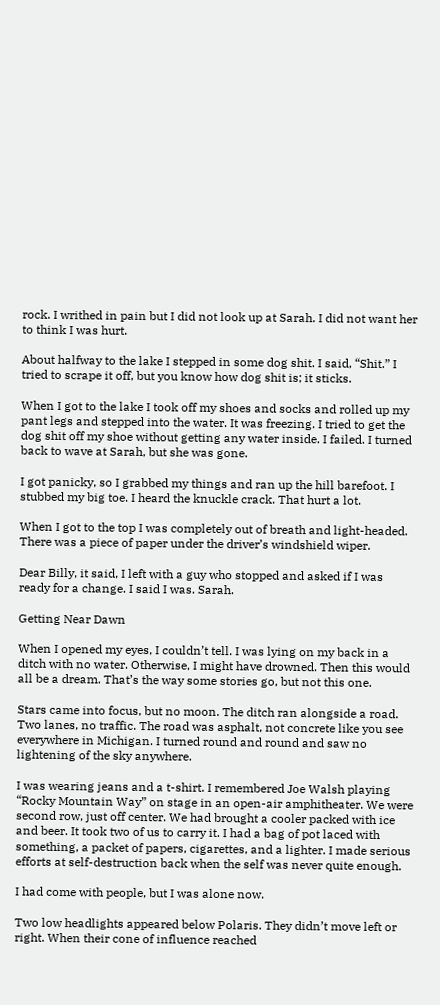rock. I writhed in pain but I did not look up at Sarah. I did not want her to think I was hurt.

About halfway to the lake I stepped in some dog shit. I said, “Shit.” I tried to scrape it off, but you know how dog shit is; it sticks.

When I got to the lake I took off my shoes and socks and rolled up my pant legs and stepped into the water. It was freezing. I tried to get the dog shit off my shoe without getting any water inside. I failed. I turned back to wave at Sarah, but she was gone.

I got panicky, so I grabbed my things and ran up the hill barefoot. I stubbed my big toe. I heard the knuckle crack. That hurt a lot.

When I got to the top I was completely out of breath and light-headed. There was a piece of paper under the driver’s windshield wiper.

Dear Billy, it said, I left with a guy who stopped and asked if I was ready for a change. I said I was. Sarah.

Getting Near Dawn

When I opened my eyes, I couldn’t tell. I was lying on my back in a ditch with no water. Otherwise, I might have drowned. Then this would all be a dream. That’s the way some stories go, but not this one.

Stars came into focus, but no moon. The ditch ran alongside a road. Two lanes, no traffic. The road was asphalt, not concrete like you see everywhere in Michigan. I turned round and round and saw no lightening of the sky anywhere.

I was wearing jeans and a t-shirt. I remembered Joe Walsh playing “Rocky Mountain Way” on stage in an open-air amphitheater. We were second row, just off center. We had brought a cooler packed with ice and beer. It took two of us to carry it. I had a bag of pot laced with something, a packet of papers, cigarettes, and a lighter. I made serious efforts at self-destruction back when the self was never quite enough.

I had come with people, but I was alone now.

Two low headlights appeared below Polaris. They didn’t move left or right. When their cone of influence reached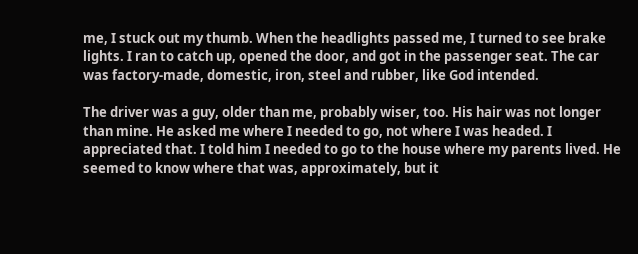me, I stuck out my thumb. When the headlights passed me, I turned to see brake lights. I ran to catch up, opened the door, and got in the passenger seat. The car was factory-made, domestic, iron, steel and rubber, like God intended.

The driver was a guy, older than me, probably wiser, too. His hair was not longer than mine. He asked me where I needed to go, not where I was headed. I appreciated that. I told him I needed to go to the house where my parents lived. He seemed to know where that was, approximately, but it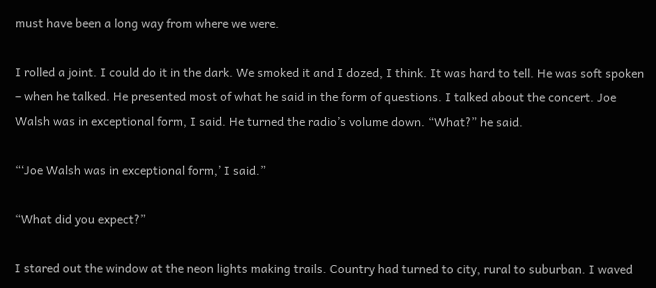must have been a long way from where we were.

I rolled a joint. I could do it in the dark. We smoked it and I dozed, I think. It was hard to tell. He was soft spoken – when he talked. He presented most of what he said in the form of questions. I talked about the concert. Joe Walsh was in exceptional form, I said. He turned the radio’s volume down. “What?” he said.

“‘Joe Walsh was in exceptional form,’ I said.”

“What did you expect?”

I stared out the window at the neon lights making trails. Country had turned to city, rural to suburban. I waved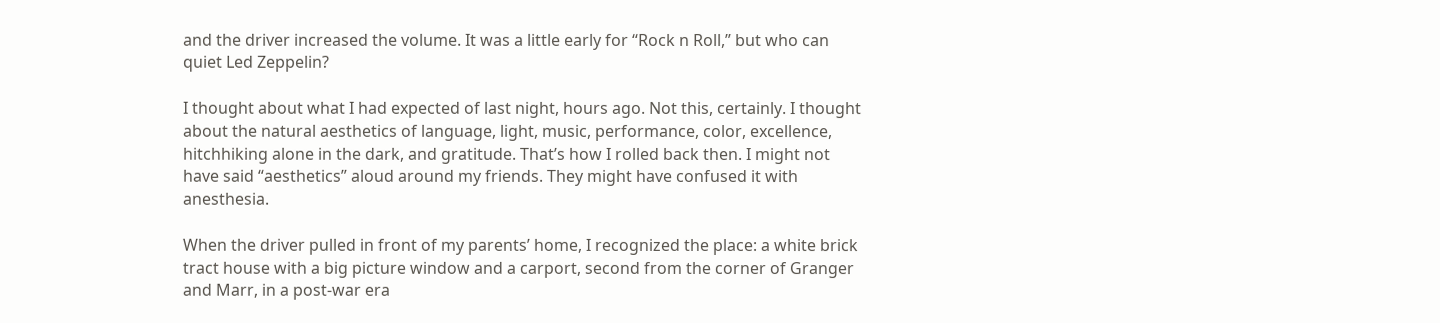and the driver increased the volume. It was a little early for “Rock n Roll,” but who can quiet Led Zeppelin?

I thought about what I had expected of last night, hours ago. Not this, certainly. I thought about the natural aesthetics of language, light, music, performance, color, excellence, hitchhiking alone in the dark, and gratitude. That’s how I rolled back then. I might not have said “aesthetics” aloud around my friends. They might have confused it with anesthesia.

When the driver pulled in front of my parents’ home, I recognized the place: a white brick tract house with a big picture window and a carport, second from the corner of Granger and Marr, in a post-war era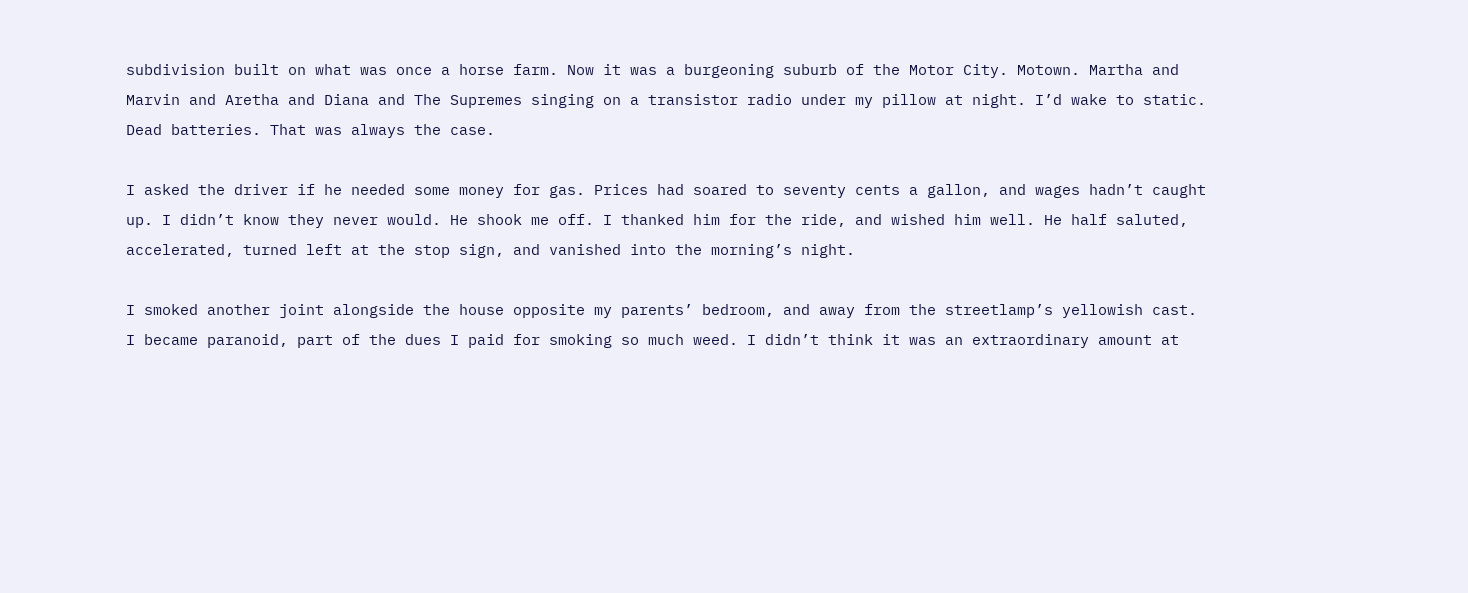subdivision built on what was once a horse farm. Now it was a burgeoning suburb of the Motor City. Motown. Martha and Marvin and Aretha and Diana and The Supremes singing on a transistor radio under my pillow at night. I’d wake to static. Dead batteries. That was always the case.

I asked the driver if he needed some money for gas. Prices had soared to seventy cents a gallon, and wages hadn’t caught up. I didn’t know they never would. He shook me off. I thanked him for the ride, and wished him well. He half saluted, accelerated, turned left at the stop sign, and vanished into the morning’s night.

I smoked another joint alongside the house opposite my parents’ bedroom, and away from the streetlamp’s yellowish cast. I became paranoid, part of the dues I paid for smoking so much weed. I didn’t think it was an extraordinary amount at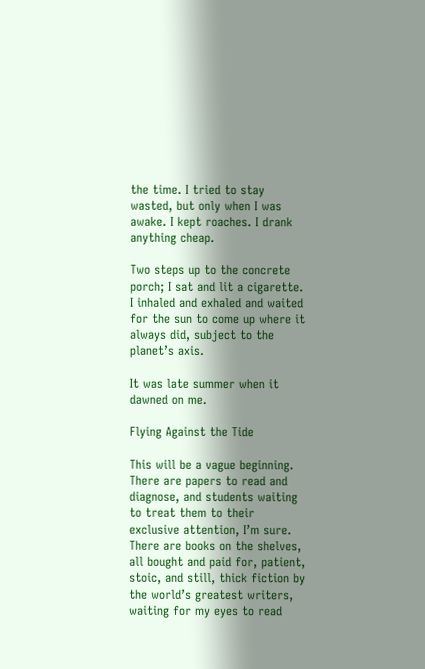the time. I tried to stay wasted, but only when I was awake. I kept roaches. I drank anything cheap.

Two steps up to the concrete porch; I sat and lit a cigarette. I inhaled and exhaled and waited for the sun to come up where it always did, subject to the planet’s axis.

It was late summer when it dawned on me.

Flying Against the Tide

This will be a vague beginning. There are papers to read and diagnose, and students waiting to treat them to their exclusive attention, I’m sure. There are books on the shelves, all bought and paid for, patient, stoic, and still, thick fiction by the world’s greatest writers, waiting for my eyes to read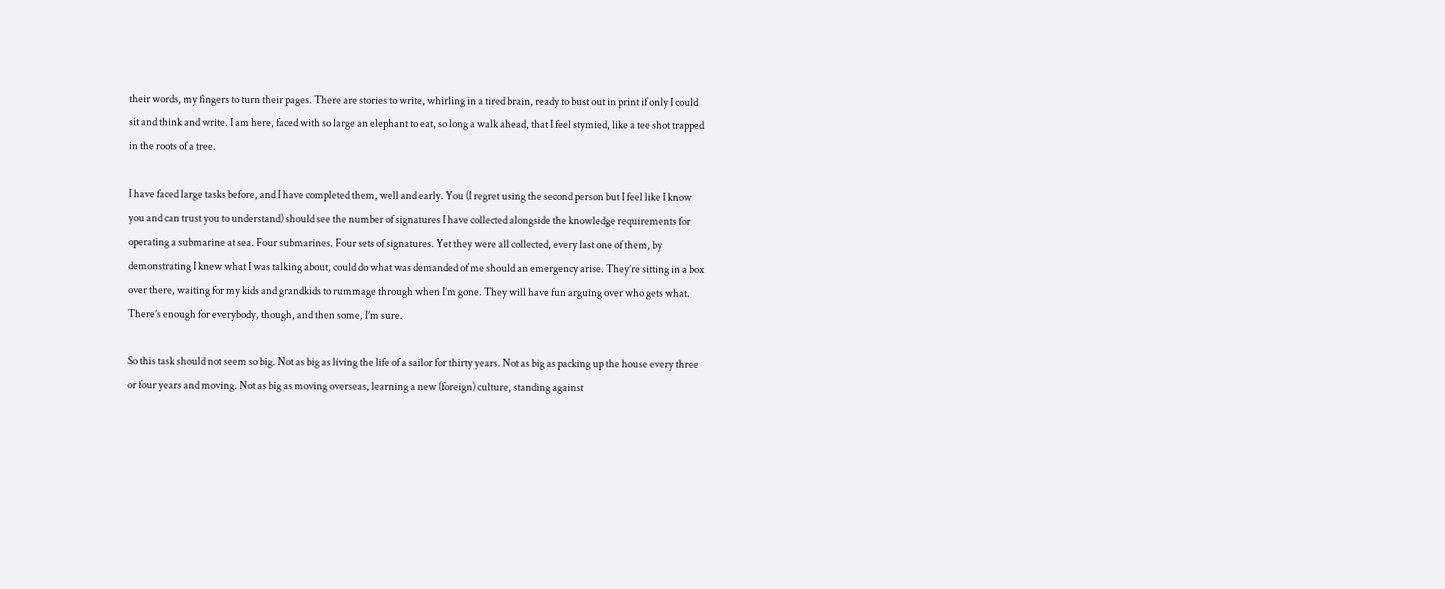their words, my fingers to turn their pages. There are stories to write, whirling in a tired brain, ready to bust out in print if only I could sit and think and write. I am here, faced with so large an elephant to eat, so long a walk ahead, that I feel stymied, like a tee shot trapped in the roots of a tree.

I have faced large tasks before, and I have completed them, well and early. You (I regret using the second person but I feel like I know you and can trust you to understand) should see the number of signatures I have collected alongside the knowledge requirements for operating a submarine at sea. Four submarines. Four sets of signatures. Yet they were all collected, every last one of them, by demonstrating I knew what I was talking about, could do what was demanded of me should an emergency arise. They’re sitting in a box over there, waiting for my kids and grandkids to rummage through when I’m gone. They will have fun arguing over who gets what. There’s enough for everybody, though, and then some, I’m sure.

So this task should not seem so big. Not as big as living the life of a sailor for thirty years. Not as big as packing up the house every three or four years and moving. Not as big as moving overseas, learning a new (foreign) culture, standing against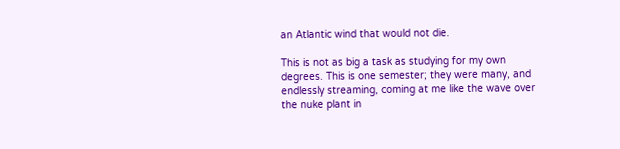an Atlantic wind that would not die.

This is not as big a task as studying for my own degrees. This is one semester; they were many, and endlessly streaming, coming at me like the wave over the nuke plant in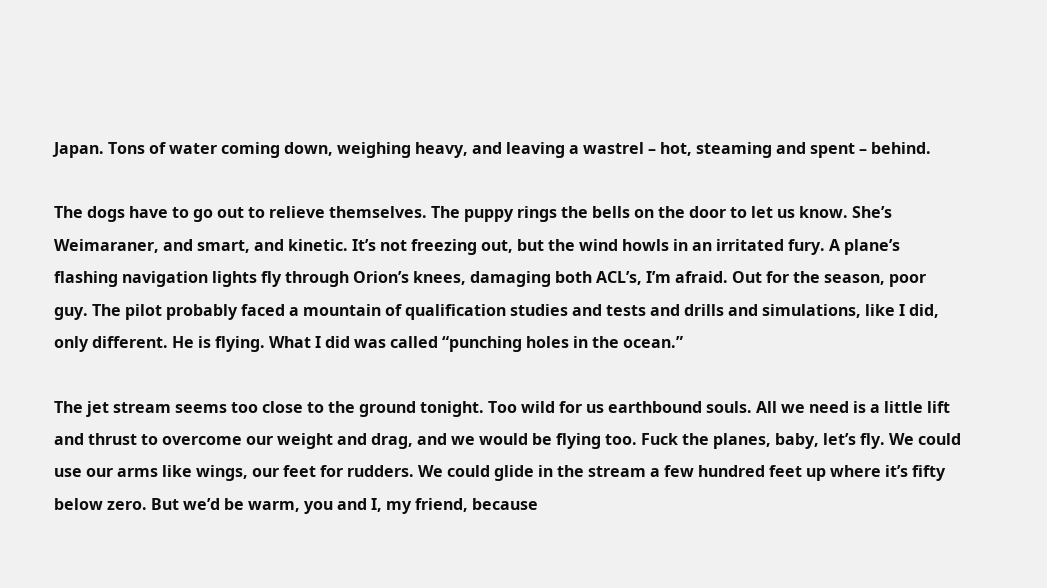Japan. Tons of water coming down, weighing heavy, and leaving a wastrel – hot, steaming and spent – behind.

The dogs have to go out to relieve themselves. The puppy rings the bells on the door to let us know. She’s Weimaraner, and smart, and kinetic. It’s not freezing out, but the wind howls in an irritated fury. A plane’s flashing navigation lights fly through Orion’s knees, damaging both ACL’s, I’m afraid. Out for the season, poor guy. The pilot probably faced a mountain of qualification studies and tests and drills and simulations, like I did, only different. He is flying. What I did was called “punching holes in the ocean.”

The jet stream seems too close to the ground tonight. Too wild for us earthbound souls. All we need is a little lift and thrust to overcome our weight and drag, and we would be flying too. Fuck the planes, baby, let’s fly. We could use our arms like wings, our feet for rudders. We could glide in the stream a few hundred feet up where it’s fifty below zero. But we’d be warm, you and I, my friend, because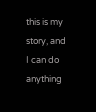this is my story, and I can do anything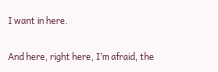I want in here.

And here, right here, I’m afraid, the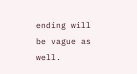ending will be vague as well.